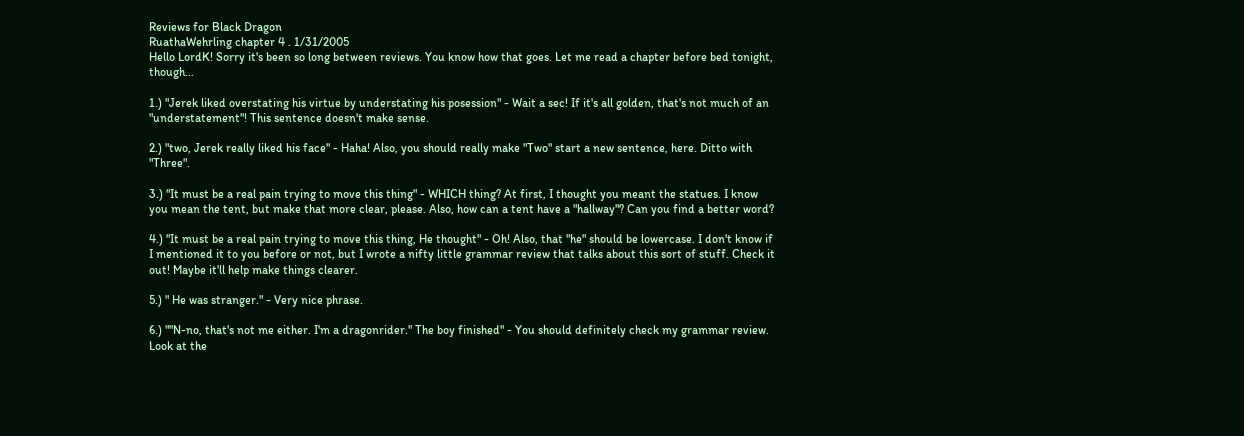Reviews for Black Dragon
RuathaWehrling chapter 4 . 1/31/2005
Hello LordK! Sorry it's been so long between reviews. You know how that goes. Let me read a chapter before bed tonight, though...

1.) "Jerek liked overstating his virtue by understating his posession" - Wait a sec! If it's all golden, that's not much of an "understatement"! This sentence doesn't make sense.

2.) "two, Jerek really liked his face" - Haha! Also, you should really make "Two" start a new sentence, here. Ditto with "Three".

3.) "It must be a real pain trying to move this thing" - WHICH thing? At first, I thought you meant the statues. I know you mean the tent, but make that more clear, please. Also, how can a tent have a "hallway"? Can you find a better word?

4.) "It must be a real pain trying to move this thing, He thought" - Oh! Also, that "he" should be lowercase. I don't know if I mentioned it to you before or not, but I wrote a nifty little grammar review that talks about this sort of stuff. Check it out! Maybe it'll help make things clearer.

5.) " He was stranger." - Very nice phrase.

6.) ""N-no, that's not me either. I'm a dragonrider." The boy finished" - You should definitely check my grammar review. Look at the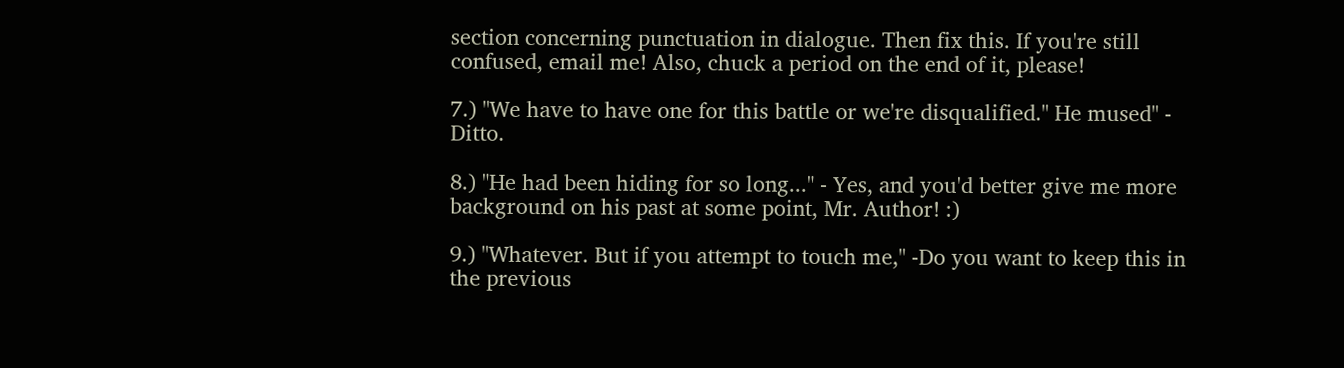section concerning punctuation in dialogue. Then fix this. If you're still confused, email me! Also, chuck a period on the end of it, please!

7.) "We have to have one for this battle or we're disqualified." He mused" - Ditto.

8.) "He had been hiding for so long..." - Yes, and you'd better give me more background on his past at some point, Mr. Author! :)

9.) "Whatever. But if you attempt to touch me," -Do you want to keep this in the previous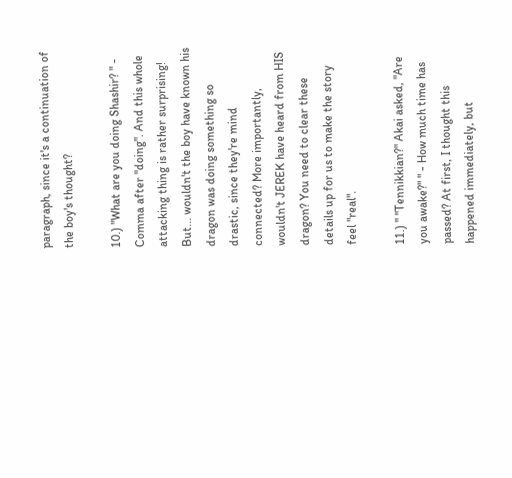paragraph, since it's a continuation of the boy's thought?

10.) "What are you doing Shashir? " - Comma after "doing". And this whole attacking thing is rather surprising! But... wouldn't the boy have known his dragon was doing something so drastic, since they're mind connected? More importantly, wouldn't JEREK have heard from HIS dragon? You need to clear these details up for us to make the story feel "real".

11.) " "Tennikkian?" Akai asked, "Are you awake?" " - How much time has passed? At first, I thought this happened immediately, but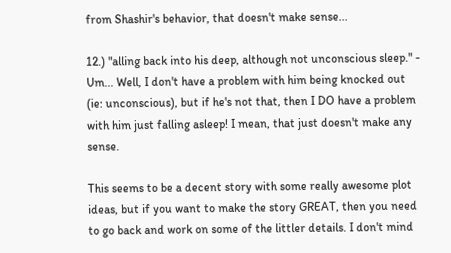from Shashir's behavior, that doesn't make sense...

12.) "alling back into his deep, although not unconscious sleep." - Um... Well, I don't have a problem with him being knocked out (ie: unconscious), but if he's not that, then I DO have a problem with him just falling asleep! I mean, that just doesn't make any sense.

This seems to be a decent story with some really awesome plot ideas, but if you want to make the story GREAT, then you need to go back and work on some of the littler details. I don't mind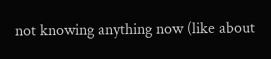not knowing anything now (like about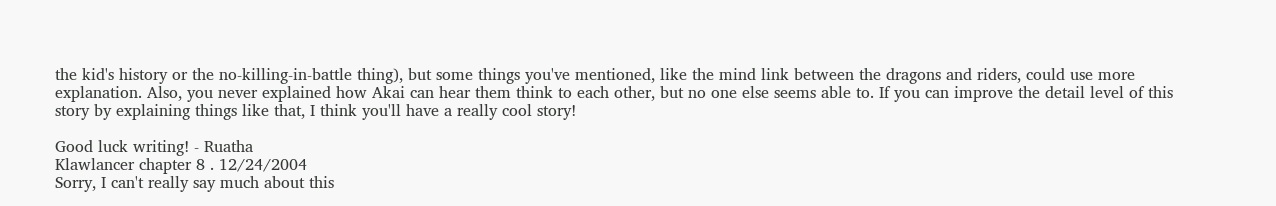the kid's history or the no-killing-in-battle thing), but some things you've mentioned, like the mind link between the dragons and riders, could use more explanation. Also, you never explained how Akai can hear them think to each other, but no one else seems able to. If you can improve the detail level of this story by explaining things like that, I think you'll have a really cool story!

Good luck writing! - Ruatha
Klawlancer chapter 8 . 12/24/2004
Sorry, I can't really say much about this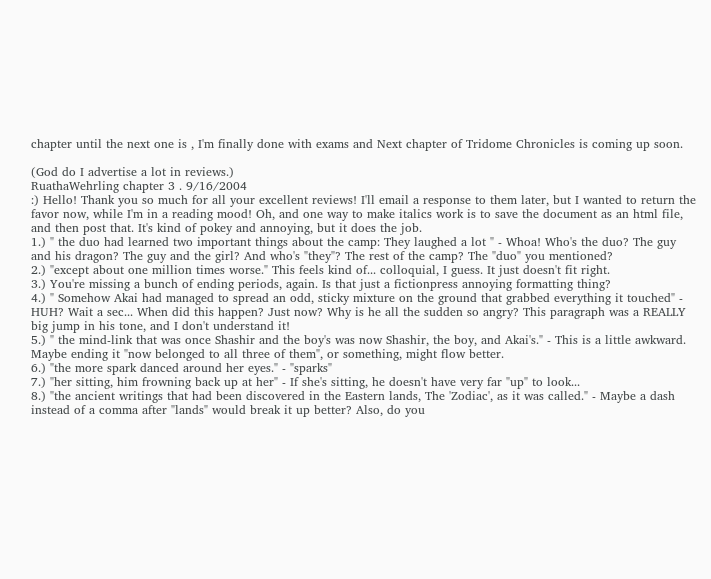chapter until the next one is , I'm finally done with exams and Next chapter of Tridome Chronicles is coming up soon.

(God do I advertise a lot in reviews.)
RuathaWehrling chapter 3 . 9/16/2004
:) Hello! Thank you so much for all your excellent reviews! I'll email a response to them later, but I wanted to return the favor now, while I'm in a reading mood! Oh, and one way to make italics work is to save the document as an html file, and then post that. It's kind of pokey and annoying, but it does the job.
1.) " the duo had learned two important things about the camp: They laughed a lot " - Whoa! Who's the duo? The guy and his dragon? The guy and the girl? And who's "they"? The rest of the camp? The "duo" you mentioned?
2.) "except about one million times worse." This feels kind of... colloquial, I guess. It just doesn't fit right.
3.) You're missing a bunch of ending periods, again. Is that just a fictionpress annoying formatting thing?
4.) " Somehow Akai had managed to spread an odd, sticky mixture on the ground that grabbed everything it touched" - HUH? Wait a sec... When did this happen? Just now? Why is he all the sudden so angry? This paragraph was a REALLY big jump in his tone, and I don't understand it!
5.) " the mind-link that was once Shashir and the boy's was now Shashir, the boy, and Akai's." - This is a little awkward. Maybe ending it "now belonged to all three of them", or something, might flow better.
6.) "the more spark danced around her eyes." - "sparks"
7.) "her sitting, him frowning back up at her" - If she's sitting, he doesn't have very far "up" to look...
8.) "the ancient writings that had been discovered in the Eastern lands, The 'Zodiac', as it was called." - Maybe a dash instead of a comma after "lands" would break it up better? Also, do you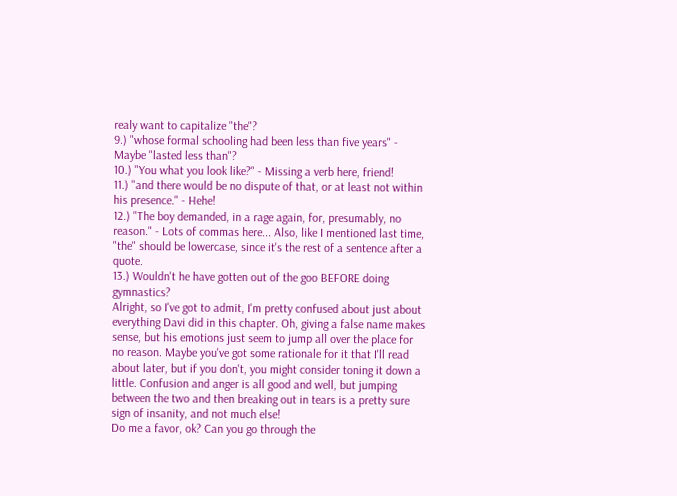realy want to capitalize "the"?
9.) "whose formal schooling had been less than five years" - Maybe "lasted less than"?
10.) "You what you look like?" - Missing a verb here, friend!
11.) "and there would be no dispute of that, or at least not within his presence." - Hehe!
12.) "The boy demanded, in a rage again, for, presumably, no reason." - Lots of commas here... Also, like I mentioned last time, "the" should be lowercase, since it's the rest of a sentence after a quote.
13.) Wouldn't he have gotten out of the goo BEFORE doing gymnastics?
Alright, so I've got to admit, I'm pretty confused about just about everything Davi did in this chapter. Oh, giving a false name makes sense, but his emotions just seem to jump all over the place for no reason. Maybe you've got some rationale for it that I'll read about later, but if you don't, you might consider toning it down a little. Confusion and anger is all good and well, but jumping between the two and then breaking out in tears is a pretty sure sign of insanity, and not much else!
Do me a favor, ok? Can you go through the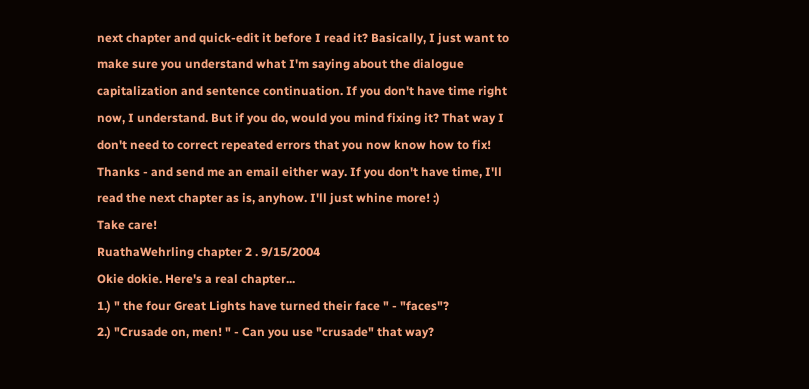next chapter and quick-edit it before I read it? Basically, I just want to make sure you understand what I'm saying about the dialogue capitalization and sentence continuation. If you don't have time right now, I understand. But if you do, would you mind fixing it? That way I don't need to correct repeated errors that you now know how to fix! Thanks - and send me an email either way. If you don't have time, I'll read the next chapter as is, anyhow. I'll just whine more! :)
Take care!
RuathaWehrling chapter 2 . 9/15/2004
Okie dokie. Here's a real chapter...
1.) " the four Great Lights have turned their face " - "faces"?
2.) "Crusade on, men! " - Can you use "crusade" that way?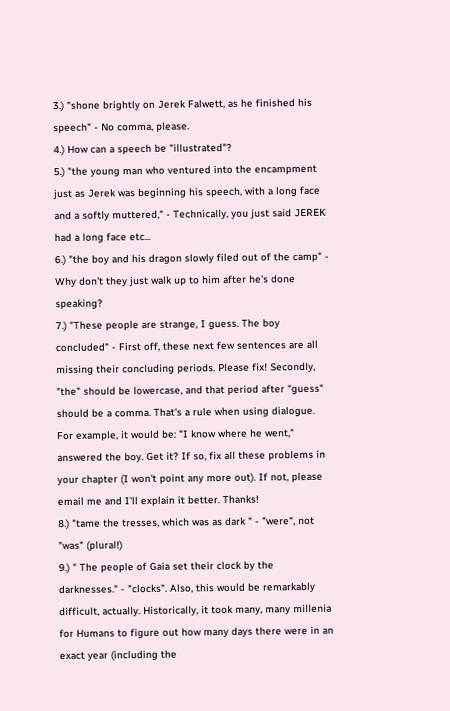3.) "shone brightly on Jerek Falwett, as he finished his speech" - No comma, please.
4.) How can a speech be "illustrated"?
5.) "the young man who ventured into the encampment just as Jerek was beginning his speech, with a long face and a softly muttered," - Technically, you just said JEREK had a long face etc...
6.) "the boy and his dragon slowly filed out of the camp" - Why don't they just walk up to him after he's done speaking?
7.) "These people are strange, I guess. The boy concluded" - First off, these next few sentences are all missing their concluding periods. Please fix! Secondly, "the" should be lowercase, and that period after "guess" should be a comma. That's a rule when using dialogue. For example, it would be: "I know where he went," answered the boy. Get it? If so, fix all these problems in your chapter (I won't point any more out). If not, please email me and I'll explain it better. Thanks!
8.) "tame the tresses, which was as dark " - "were", not "was" (plural!)
9.) " The people of Gaia set their clock by the darknesses." - "clocks". Also, this would be remarkably difficult, actually. Historically, it took many, many millenia for Humans to figure out how many days there were in an exact year (including the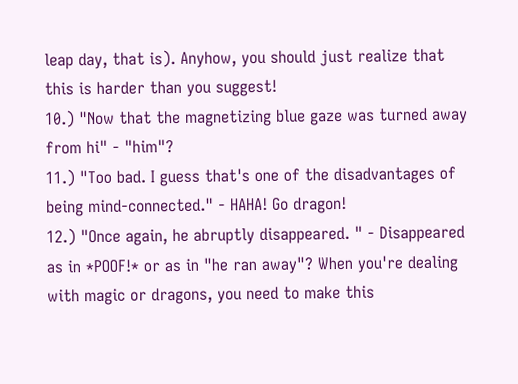leap day, that is). Anyhow, you should just realize that this is harder than you suggest!
10.) "Now that the magnetizing blue gaze was turned away from hi" - "him"?
11.) "Too bad. I guess that's one of the disadvantages of being mind-connected." - HAHA! Go dragon!
12.) "Once again, he abruptly disappeared. " - Disappeared as in *POOF!* or as in "he ran away"? When you're dealing with magic or dragons, you need to make this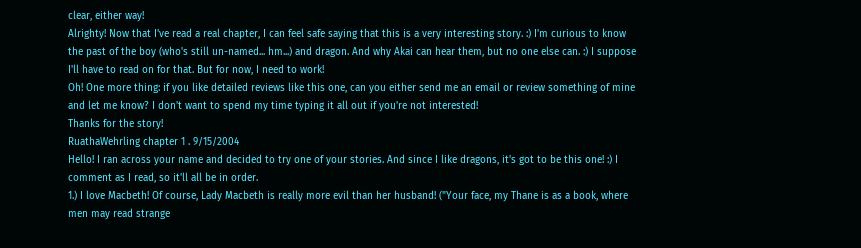clear, either way!
Alrighty! Now that I've read a real chapter, I can feel safe saying that this is a very interesting story. :) I'm curious to know the past of the boy (who's still un-named... hm...) and dragon. And why Akai can hear them, but no one else can. :) I suppose I'll have to read on for that. But for now, I need to work!
Oh! One more thing: if you like detailed reviews like this one, can you either send me an email or review something of mine and let me know? I don't want to spend my time typing it all out if you're not interested!
Thanks for the story!
RuathaWehrling chapter 1 . 9/15/2004
Hello! I ran across your name and decided to try one of your stories. And since I like dragons, it's got to be this one! :) I comment as I read, so it'll all be in order.
1.) I love Macbeth! Of course, Lady Macbeth is really more evil than her husband! ("Your face, my Thane is as a book, where men may read strange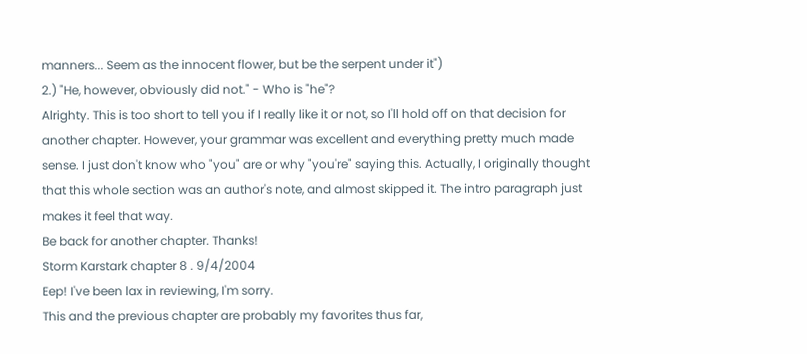manners... Seem as the innocent flower, but be the serpent under it")
2.) "He, however, obviously did not." - Who is "he"?
Alrighty. This is too short to tell you if I really like it or not, so I'll hold off on that decision for another chapter. However, your grammar was excellent and everything pretty much made sense. I just don't know who "you" are or why "you're" saying this. Actually, I originally thought that this whole section was an author's note, and almost skipped it. The intro paragraph just makes it feel that way.
Be back for another chapter. Thanks!
Storm Karstark chapter 8 . 9/4/2004
Eep! I've been lax in reviewing, I'm sorry.
This and the previous chapter are probably my favorites thus far,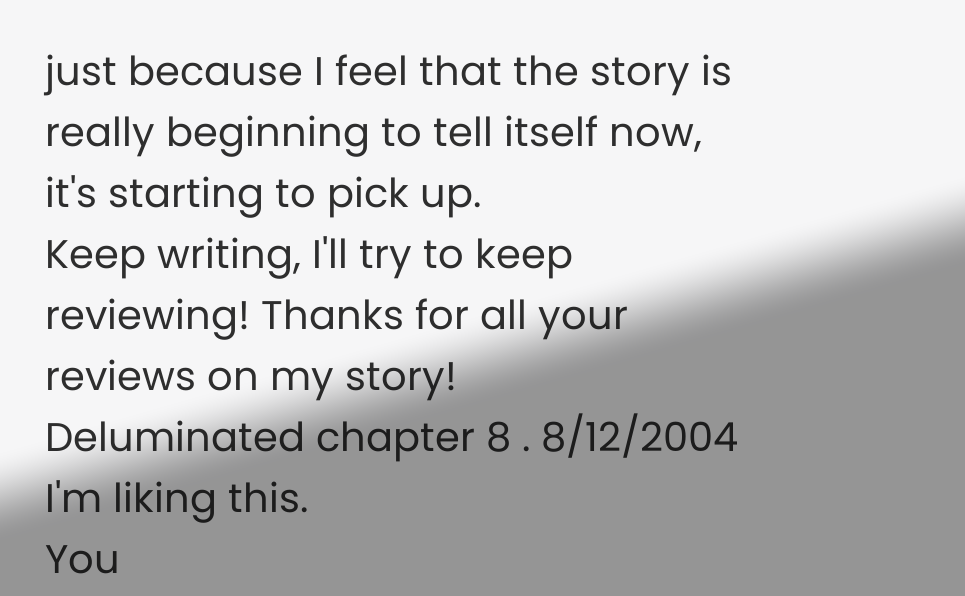just because I feel that the story is really beginning to tell itself now, it's starting to pick up.
Keep writing, I'll try to keep reviewing! Thanks for all your reviews on my story!
Deluminated chapter 8 . 8/12/2004
I'm liking this.
You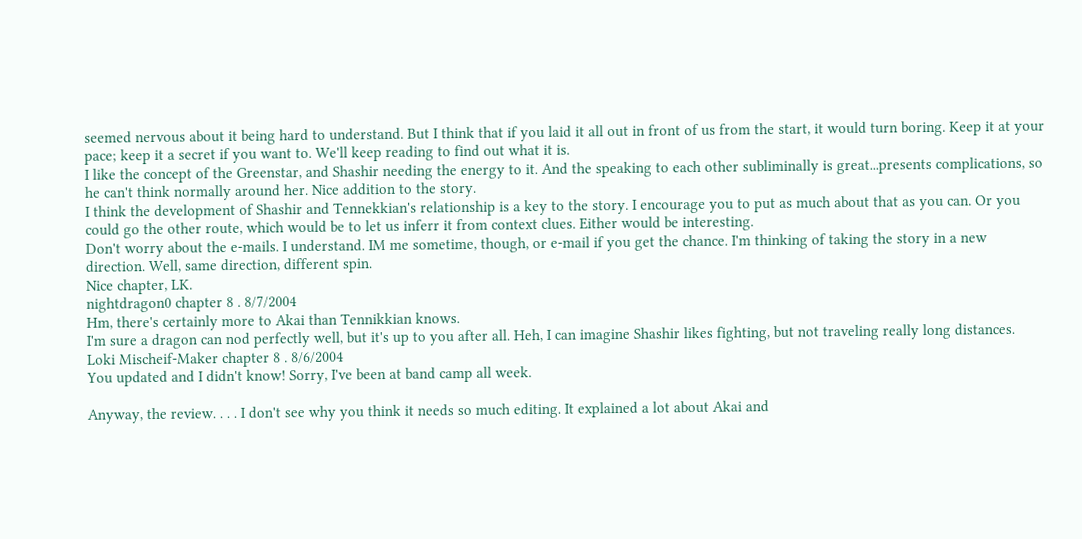seemed nervous about it being hard to understand. But I think that if you laid it all out in front of us from the start, it would turn boring. Keep it at your pace; keep it a secret if you want to. We'll keep reading to find out what it is.
I like the concept of the Greenstar, and Shashir needing the energy to it. And the speaking to each other subliminally is great...presents complications, so he can't think normally around her. Nice addition to the story.
I think the development of Shashir and Tennekkian's relationship is a key to the story. I encourage you to put as much about that as you can. Or you could go the other route, which would be to let us inferr it from context clues. Either would be interesting.
Don't worry about the e-mails. I understand. IM me sometime, though, or e-mail if you get the chance. I'm thinking of taking the story in a new direction. Well, same direction, different spin.
Nice chapter, LK.
nightdragon0 chapter 8 . 8/7/2004
Hm, there's certainly more to Akai than Tennikkian knows.
I'm sure a dragon can nod perfectly well, but it's up to you after all. Heh, I can imagine Shashir likes fighting, but not traveling really long distances.
Loki Mischeif-Maker chapter 8 . 8/6/2004
You updated and I didn't know! Sorry, I've been at band camp all week.

Anyway, the review. . . . I don't see why you think it needs so much editing. It explained a lot about Akai and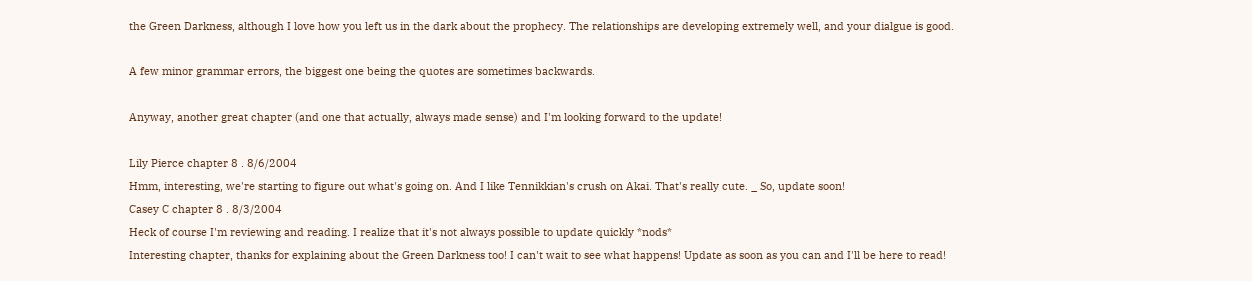the Green Darkness, although I love how you left us in the dark about the prophecy. The relationships are developing extremely well, and your dialgue is good.

A few minor grammar errors, the biggest one being the quotes are sometimes backwards.

Anyway, another great chapter (and one that actually, always made sense) and I'm looking forward to the update!

Lily Pierce chapter 8 . 8/6/2004
Hmm, interesting, we're starting to figure out what's going on. And I like Tennikkian's crush on Akai. That's really cute. _ So, update soon!
Casey C chapter 8 . 8/3/2004
Heck of course I'm reviewing and reading. I realize that it's not always possible to update quickly *nods*
Interesting chapter, thanks for explaining about the Green Darkness too! I can't wait to see what happens! Update as soon as you can and I'll be here to read!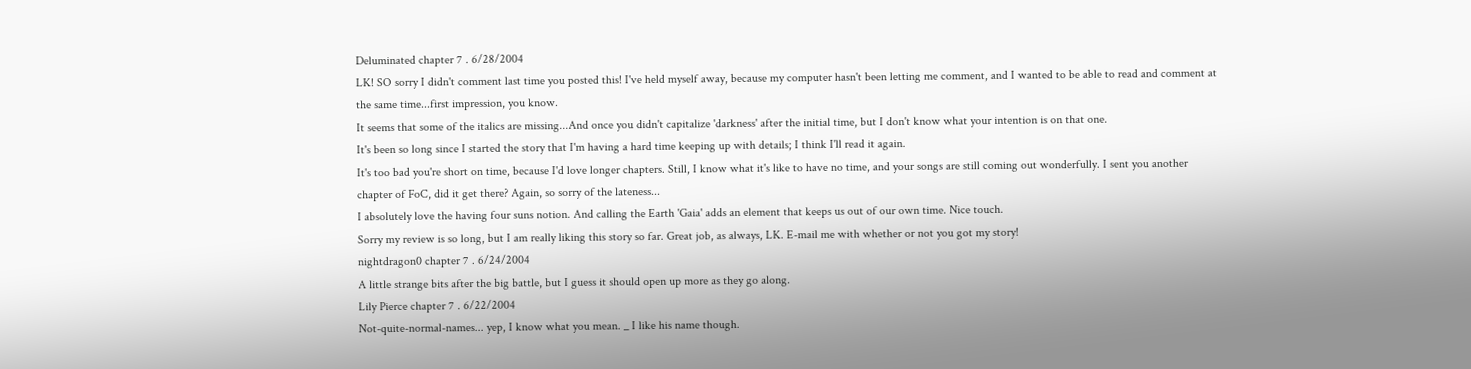Deluminated chapter 7 . 6/28/2004
LK! SO sorry I didn't comment last time you posted this! I've held myself away, because my computer hasn't been letting me comment, and I wanted to be able to read and comment at the same time...first impression, you know.
It seems that some of the italics are missing...And once you didn't capitalize 'darkness' after the initial time, but I don't know what your intention is on that one.
It's been so long since I started the story that I'm having a hard time keeping up with details; I think I'll read it again.
It's too bad you're short on time, because I'd love longer chapters. Still, I know what it's like to have no time, and your songs are still coming out wonderfully. I sent you another chapter of FoC, did it get there? Again, so sorry of the lateness...
I absolutely love the having four suns notion. And calling the Earth 'Gaia' adds an element that keeps us out of our own time. Nice touch.
Sorry my review is so long, but I am really liking this story so far. Great job, as always, LK. E-mail me with whether or not you got my story!
nightdragon0 chapter 7 . 6/24/2004
A little strange bits after the big battle, but I guess it should open up more as they go along.
Lily Pierce chapter 7 . 6/22/2004
Not-quite-normal-names... yep, I know what you mean. _ I like his name though.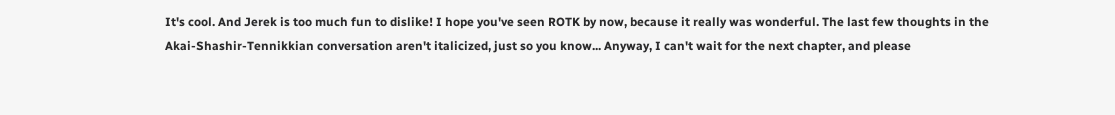It's cool. And Jerek is too much fun to dislike! I hope you've seen ROTK by now, because it really was wonderful. The last few thoughts in the Akai-Shashir-Tennikkian conversation aren't italicized, just so you know... Anyway, I can't wait for the next chapter, and please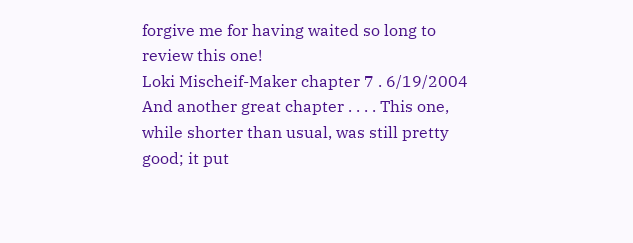forgive me for having waited so long to review this one!
Loki Mischeif-Maker chapter 7 . 6/19/2004
And another great chapter . . . . This one, while shorter than usual, was still pretty good; it put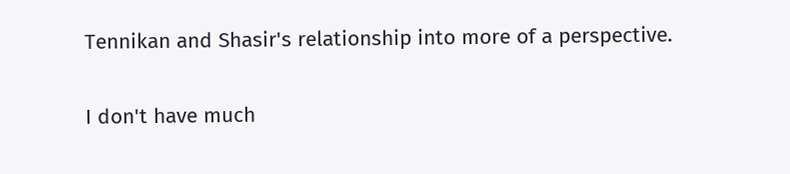Tennikan and Shasir's relationship into more of a perspective.

I don't have much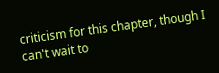criticism for this chapter, though I can't wait to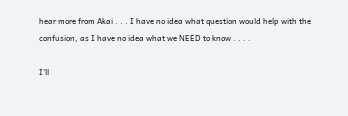hear more from Akai . . . I have no idea what question would help with the confusion, as I have no idea what we NEED to know . . . .

I'll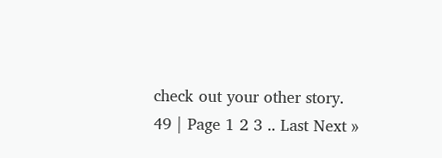check out your other story.
49 | Page 1 2 3 .. Last Next »